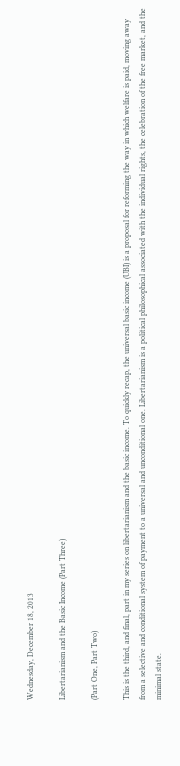Wednesday, December 18, 2013

Libertarianism and the Basic Income (Part Three)

(Part One, Part Two)

This is the third, and final, part in my series on libertarianism and the basic income. To quickly recap, the universal basic income (UBI) is a proposal for reforming the way in which welfare is paid, moving away from a selective and conditional system of payment to a universal and unconditional one. Libertarianism is a political philosophical associated with the individual rights, the celebration of the free market, and the minimal state.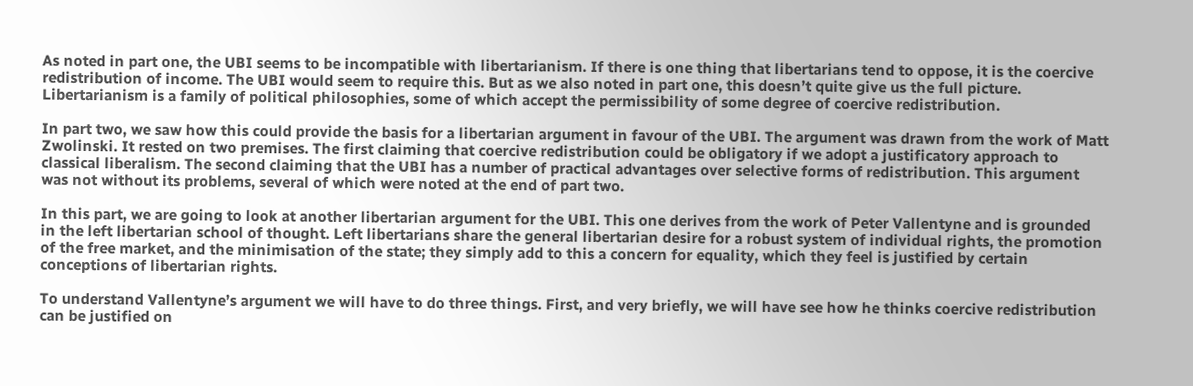As noted in part one, the UBI seems to be incompatible with libertarianism. If there is one thing that libertarians tend to oppose, it is the coercive redistribution of income. The UBI would seem to require this. But as we also noted in part one, this doesn’t quite give us the full picture. Libertarianism is a family of political philosophies, some of which accept the permissibility of some degree of coercive redistribution.

In part two, we saw how this could provide the basis for a libertarian argument in favour of the UBI. The argument was drawn from the work of Matt Zwolinski. It rested on two premises. The first claiming that coercive redistribution could be obligatory if we adopt a justificatory approach to classical liberalism. The second claiming that the UBI has a number of practical advantages over selective forms of redistribution. This argument was not without its problems, several of which were noted at the end of part two.

In this part, we are going to look at another libertarian argument for the UBI. This one derives from the work of Peter Vallentyne and is grounded in the left libertarian school of thought. Left libertarians share the general libertarian desire for a robust system of individual rights, the promotion of the free market, and the minimisation of the state; they simply add to this a concern for equality, which they feel is justified by certain conceptions of libertarian rights.

To understand Vallentyne’s argument we will have to do three things. First, and very briefly, we will have see how he thinks coercive redistribution can be justified on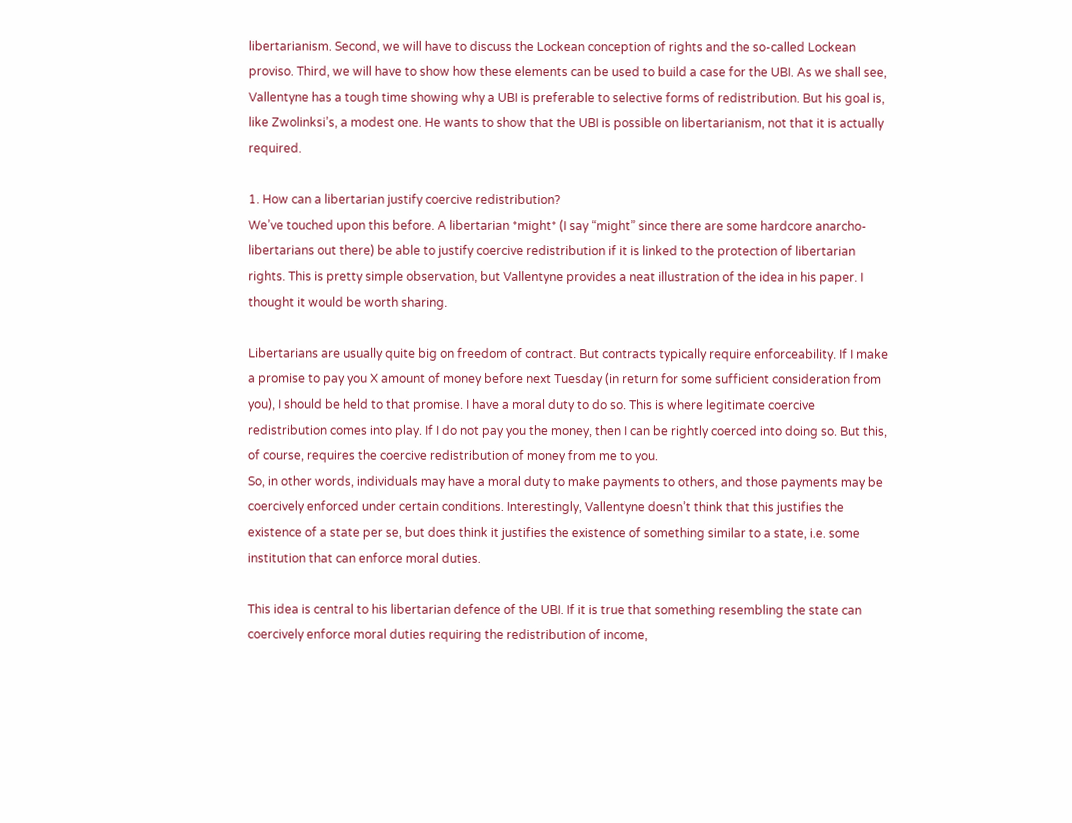libertarianism. Second, we will have to discuss the Lockean conception of rights and the so-called Lockean proviso. Third, we will have to show how these elements can be used to build a case for the UBI. As we shall see, Vallentyne has a tough time showing why a UBI is preferable to selective forms of redistribution. But his goal is, like Zwolinksi’s, a modest one. He wants to show that the UBI is possible on libertarianism, not that it is actually required.

1. How can a libertarian justify coercive redistribution?
We’ve touched upon this before. A libertarian *might* (I say “might” since there are some hardcore anarcho-libertarians out there) be able to justify coercive redistribution if it is linked to the protection of libertarian rights. This is pretty simple observation, but Vallentyne provides a neat illustration of the idea in his paper. I thought it would be worth sharing.

Libertarians are usually quite big on freedom of contract. But contracts typically require enforceability. If I make a promise to pay you X amount of money before next Tuesday (in return for some sufficient consideration from you), I should be held to that promise. I have a moral duty to do so. This is where legitimate coercive redistribution comes into play. If I do not pay you the money, then I can be rightly coerced into doing so. But this, of course, requires the coercive redistribution of money from me to you.
So, in other words, individuals may have a moral duty to make payments to others, and those payments may be coercively enforced under certain conditions. Interestingly, Vallentyne doesn’t think that this justifies the existence of a state per se, but does think it justifies the existence of something similar to a state, i.e. some institution that can enforce moral duties.

This idea is central to his libertarian defence of the UBI. If it is true that something resembling the state can coercively enforce moral duties requiring the redistribution of income,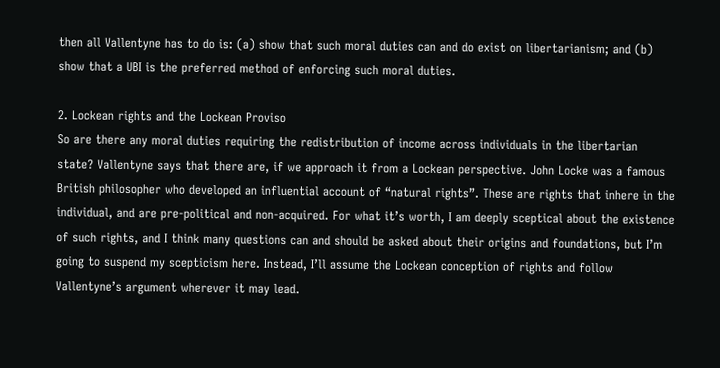then all Vallentyne has to do is: (a) show that such moral duties can and do exist on libertarianism; and (b) show that a UBI is the preferred method of enforcing such moral duties.

2. Lockean rights and the Lockean Proviso
So are there any moral duties requiring the redistribution of income across individuals in the libertarian state? Vallentyne says that there are, if we approach it from a Lockean perspective. John Locke was a famous British philosopher who developed an influential account of “natural rights”. These are rights that inhere in the individual, and are pre-political and non-acquired. For what it’s worth, I am deeply sceptical about the existence of such rights, and I think many questions can and should be asked about their origins and foundations, but I’m going to suspend my scepticism here. Instead, I’ll assume the Lockean conception of rights and follow Vallentyne’s argument wherever it may lead.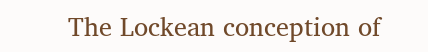The Lockean conception of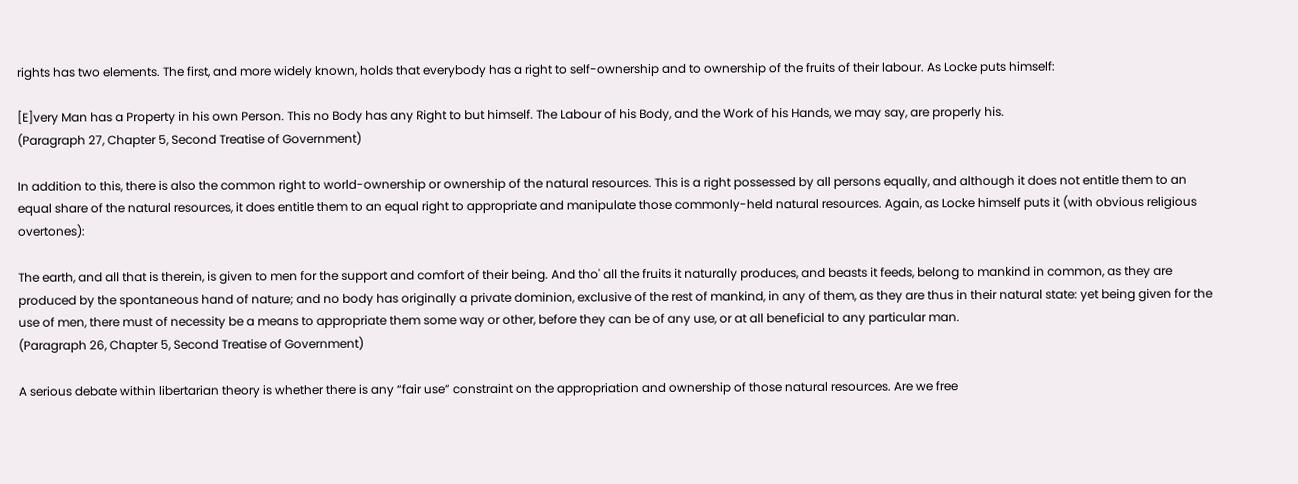rights has two elements. The first, and more widely known, holds that everybody has a right to self-ownership and to ownership of the fruits of their labour. As Locke puts himself:

[E]very Man has a Property in his own Person. This no Body has any Right to but himself. The Labour of his Body, and the Work of his Hands, we may say, are properly his.
(Paragraph 27, Chapter 5, Second Treatise of Government)

In addition to this, there is also the common right to world-ownership or ownership of the natural resources. This is a right possessed by all persons equally, and although it does not entitle them to an equal share of the natural resources, it does entitle them to an equal right to appropriate and manipulate those commonly-held natural resources. Again, as Locke himself puts it (with obvious religious overtones):

The earth, and all that is therein, is given to men for the support and comfort of their being. And tho' all the fruits it naturally produces, and beasts it feeds, belong to mankind in common, as they are produced by the spontaneous hand of nature; and no body has originally a private dominion, exclusive of the rest of mankind, in any of them, as they are thus in their natural state: yet being given for the use of men, there must of necessity be a means to appropriate them some way or other, before they can be of any use, or at all beneficial to any particular man.
(Paragraph 26, Chapter 5, Second Treatise of Government)

A serious debate within libertarian theory is whether there is any “fair use” constraint on the appropriation and ownership of those natural resources. Are we free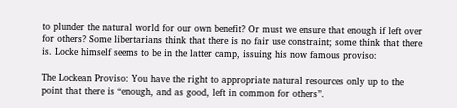to plunder the natural world for our own benefit? Or must we ensure that enough if left over for others? Some libertarians think that there is no fair use constraint; some think that there is. Locke himself seems to be in the latter camp, issuing his now famous proviso:

The Lockean Proviso: You have the right to appropriate natural resources only up to the point that there is “enough, and as good, left in common for others”.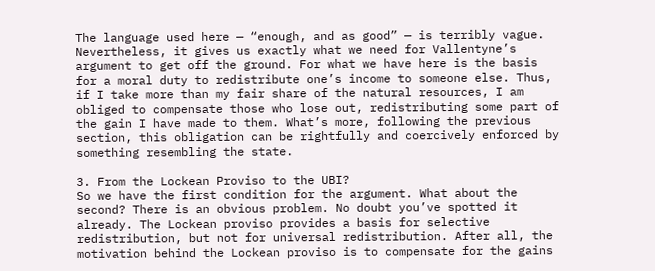The language used here — “enough, and as good” — is terribly vague. Nevertheless, it gives us exactly what we need for Vallentyne’s argument to get off the ground. For what we have here is the basis for a moral duty to redistribute one’s income to someone else. Thus, if I take more than my fair share of the natural resources, I am obliged to compensate those who lose out, redistributing some part of the gain I have made to them. What’s more, following the previous section, this obligation can be rightfully and coercively enforced by something resembling the state.

3. From the Lockean Proviso to the UBI?
So we have the first condition for the argument. What about the second? There is an obvious problem. No doubt you’ve spotted it already. The Lockean proviso provides a basis for selective redistribution, but not for universal redistribution. After all, the motivation behind the Lockean proviso is to compensate for the gains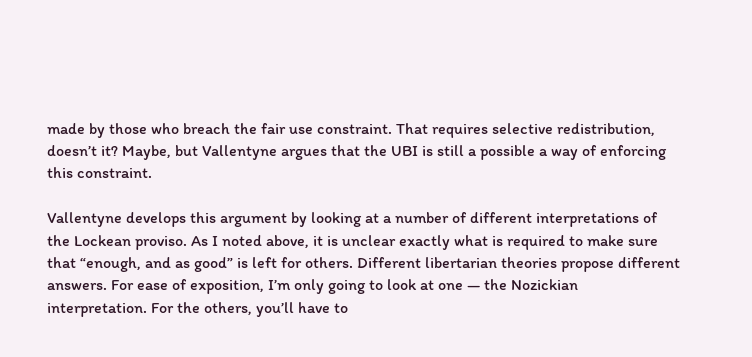made by those who breach the fair use constraint. That requires selective redistribution, doesn’t it? Maybe, but Vallentyne argues that the UBI is still a possible a way of enforcing this constraint.

Vallentyne develops this argument by looking at a number of different interpretations of the Lockean proviso. As I noted above, it is unclear exactly what is required to make sure that “enough, and as good” is left for others. Different libertarian theories propose different answers. For ease of exposition, I’m only going to look at one — the Nozickian interpretation. For the others, you’ll have to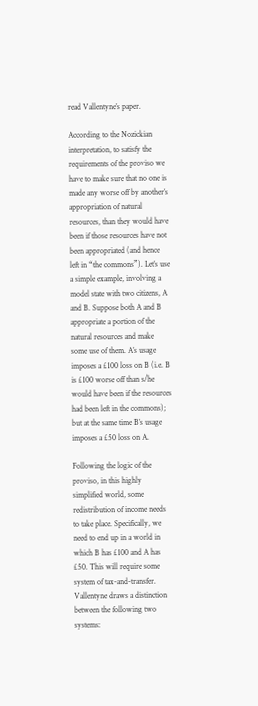read Vallentyne’s paper.

According to the Nozickian interpretation, to satisfy the requirements of the proviso we have to make sure that no one is made any worse off by another’s appropriation of natural resources, than they would have been if those resources have not been appropriated (and hence left in “the commons”). Let’s use a simple example, involving a model state with two citizens, A and B. Suppose both A and B appropriate a portion of the natural resources and make some use of them. A’s usage imposes a £100 loss on B (i.e. B is £100 worse off than s/he would have been if the resources had been left in the commons); but at the same time B’s usage imposes a £50 loss on A.

Following the logic of the proviso, in this highly simplified world, some redistribution of income needs to take place. Specifically, we need to end up in a world in which B has £100 and A has £50. This will require some system of tax-and-transfer. Vallentyne draws a distinction between the following two systems: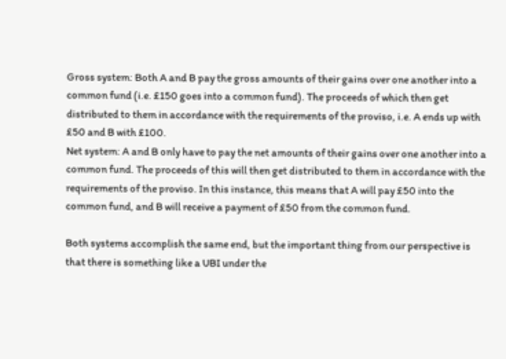Gross system: Both A and B pay the gross amounts of their gains over one another into a common fund (i.e. £150 goes into a common fund). The proceeds of which then get distributed to them in accordance with the requirements of the proviso, i.e. A ends up with £50 and B with £100.
Net system: A and B only have to pay the net amounts of their gains over one another into a common fund. The proceeds of this will then get distributed to them in accordance with the requirements of the proviso. In this instance, this means that A will pay £50 into the common fund, and B will receive a payment of £50 from the common fund.

Both systems accomplish the same end, but the important thing from our perspective is that there is something like a UBI under the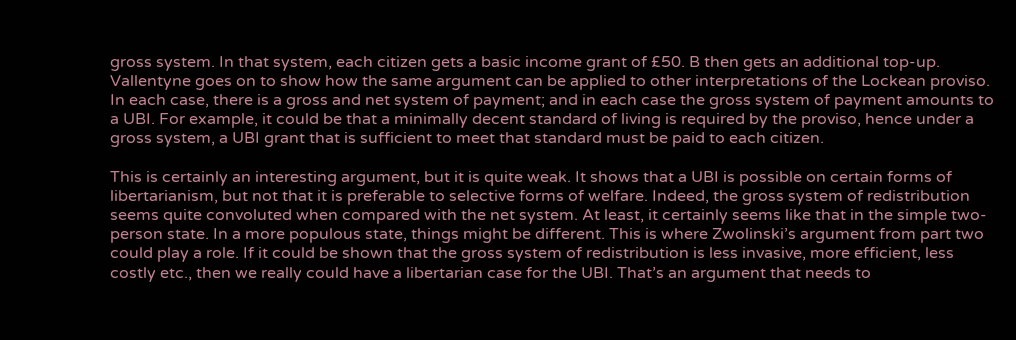gross system. In that system, each citizen gets a basic income grant of £50. B then gets an additional top-up. Vallentyne goes on to show how the same argument can be applied to other interpretations of the Lockean proviso. In each case, there is a gross and net system of payment; and in each case the gross system of payment amounts to a UBI. For example, it could be that a minimally decent standard of living is required by the proviso, hence under a gross system, a UBI grant that is sufficient to meet that standard must be paid to each citizen.

This is certainly an interesting argument, but it is quite weak. It shows that a UBI is possible on certain forms of libertarianism, but not that it is preferable to selective forms of welfare. Indeed, the gross system of redistribution seems quite convoluted when compared with the net system. At least, it certainly seems like that in the simple two-person state. In a more populous state, things might be different. This is where Zwolinski’s argument from part two could play a role. If it could be shown that the gross system of redistribution is less invasive, more efficient, less costly etc., then we really could have a libertarian case for the UBI. That’s an argument that needs to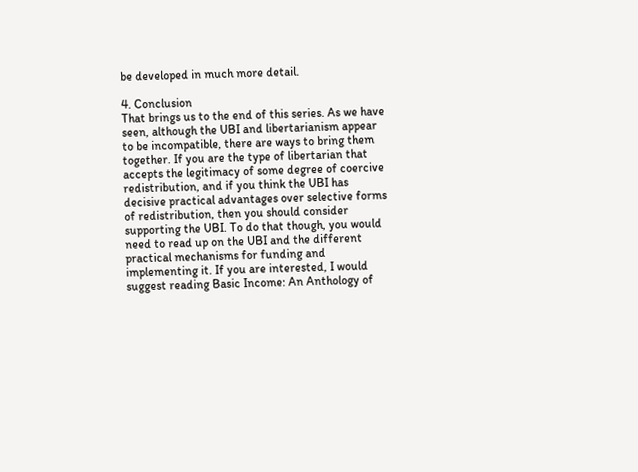be developed in much more detail.

4. Conclusion
That brings us to the end of this series. As we have seen, although the UBI and libertarianism appear to be incompatible, there are ways to bring them together. If you are the type of libertarian that accepts the legitimacy of some degree of coercive redistribution, and if you think the UBI has decisive practical advantages over selective forms of redistribution, then you should consider supporting the UBI. To do that though, you would need to read up on the UBI and the different practical mechanisms for funding and implementing it. If you are interested, I would suggest reading Basic Income: An Anthology of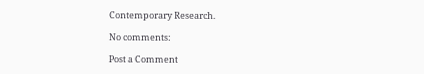Contemporary Research.

No comments:

Post a Comment